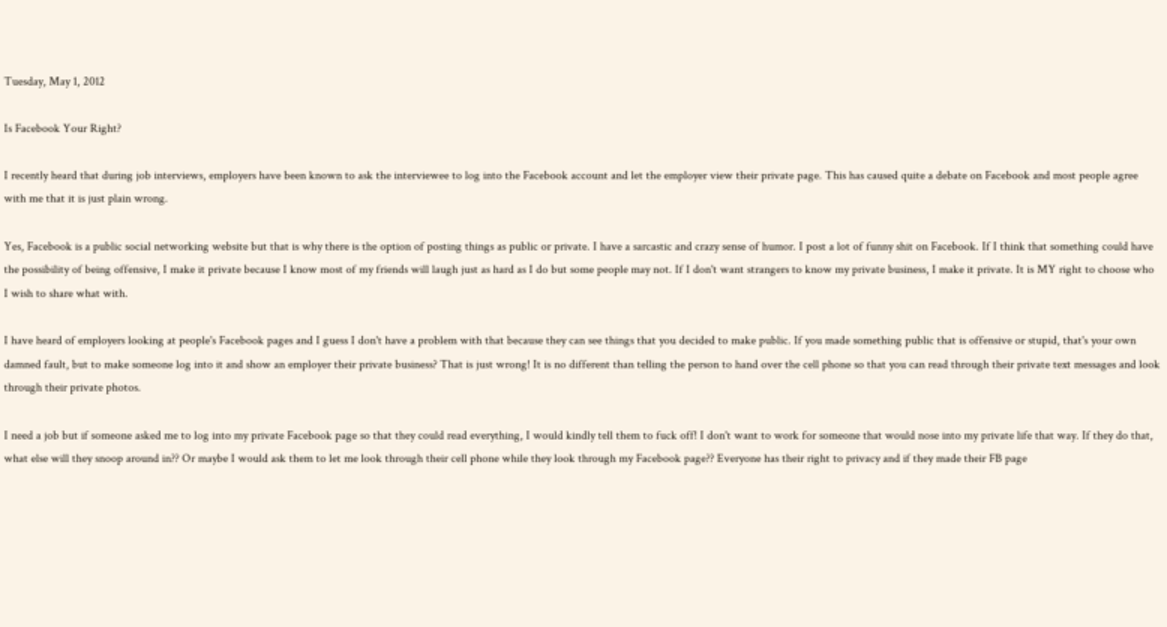Tuesday, May 1, 2012

Is Facebook Your Right?

I recently heard that during job interviews, employers have been known to ask the interviewee to log into the Facebook account and let the employer view their private page. This has caused quite a debate on Facebook and most people agree with me that it is just plain wrong.

Yes, Facebook is a public social networking website but that is why there is the option of posting things as public or private. I have a sarcastic and crazy sense of humor. I post a lot of funny shit on Facebook. If I think that something could have the possibility of being offensive, I make it private because I know most of my friends will laugh just as hard as I do but some people may not. If I don't want strangers to know my private business, I make it private. It is MY right to choose who I wish to share what with.

I have heard of employers looking at people's Facebook pages and I guess I don't have a problem with that because they can see things that you decided to make public. If you made something public that is offensive or stupid, that's your own damned fault, but to make someone log into it and show an employer their private business? That is just wrong! It is no different than telling the person to hand over the cell phone so that you can read through their private text messages and look through their private photos.

I need a job but if someone asked me to log into my private Facebook page so that they could read everything, I would kindly tell them to fuck off! I don't want to work for someone that would nose into my private life that way. If they do that, what else will they snoop around in?? Or maybe I would ask them to let me look through their cell phone while they look through my Facebook page?? Everyone has their right to privacy and if they made their FB page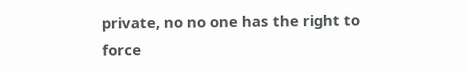private, no no one has the right to force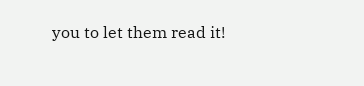you to let them read it!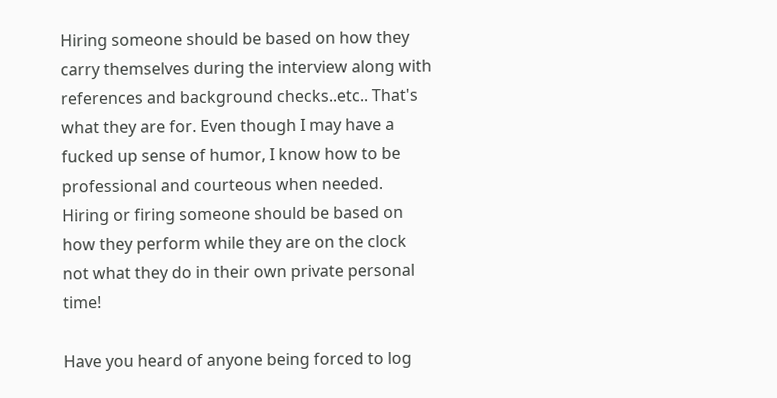Hiring someone should be based on how they carry themselves during the interview along with references and background checks..etc.. That's what they are for. Even though I may have a fucked up sense of humor, I know how to be professional and courteous when needed. Hiring or firing someone should be based on how they perform while they are on the clock not what they do in their own private personal time!

Have you heard of anyone being forced to log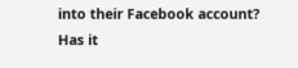into their Facebook account? Has it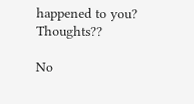happened to you? Thoughts??

No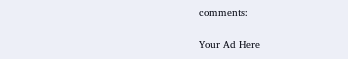comments:

Your Ad Here